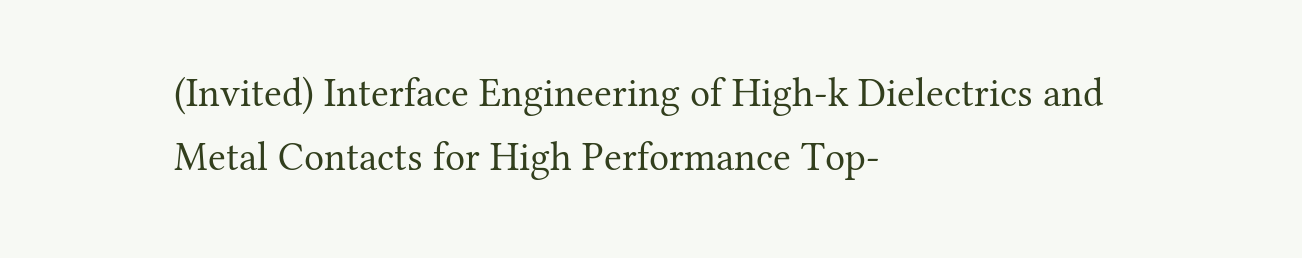(Invited) Interface Engineering of High-k Dielectrics and Metal Contacts for High Performance Top-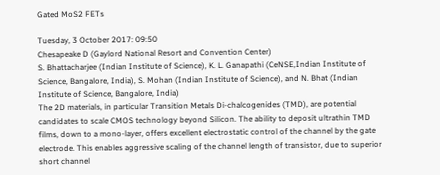Gated MoS2 FETs

Tuesday, 3 October 2017: 09:50
Chesapeake D (Gaylord National Resort and Convention Center)
S. Bhattacharjee (Indian Institute of Science), K. L. Ganapathi (CeNSE,Indian Institute of Science, Bangalore, India), S. Mohan (Indian Institute of Science), and N. Bhat (Indian Institute of Science, Bangalore, India)
The 2D materials, in particular Transition Metals Di-chalcogenides (TMD), are potential candidates to scale CMOS technology beyond Silicon. The ability to deposit ultrathin TMD films, down to a mono-layer, offers excellent electrostatic control of the channel by the gate electrode. This enables aggressive scaling of the channel length of transistor, due to superior short channel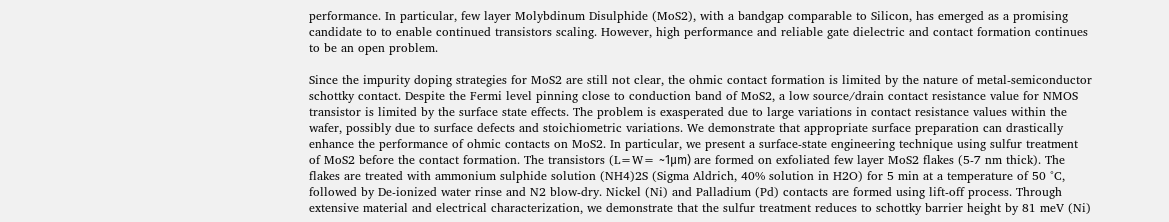performance. In particular, few layer Molybdinum Disulphide (MoS2), with a bandgap comparable to Silicon, has emerged as a promising candidate to to enable continued transistors scaling. However, high performance and reliable gate dielectric and contact formation continues to be an open problem.

Since the impurity doping strategies for MoS2 are still not clear, the ohmic contact formation is limited by the nature of metal-semiconductor schottky contact. Despite the Fermi level pinning close to conduction band of MoS2, a low source/drain contact resistance value for NMOS transistor is limited by the surface state effects. The problem is exasperated due to large variations in contact resistance values within the wafer, possibly due to surface defects and stoichiometric variations. We demonstrate that appropriate surface preparation can drastically enhance the performance of ohmic contacts on MoS2. In particular, we present a surface-state engineering technique using sulfur treatment of MoS2 before the contact formation. The transistors (L=W= ~1μm) are formed on exfoliated few layer MoS2 flakes (5-7 nm thick). The flakes are treated with ammonium sulphide solution (NH4)2S (Sigma Aldrich, 40% solution in H2O) for 5 min at a temperature of 50 °C, followed by De-ionized water rinse and N2 blow-dry. Nickel (Ni) and Palladium (Pd) contacts are formed using lift-off process. Through extensive material and electrical characterization, we demonstrate that the sulfur treatment reduces to schottky barrier height by 81 meV (Ni)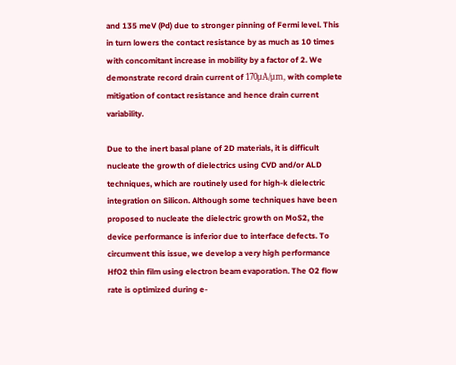and 135 meV (Pd) due to stronger pinning of Fermi level. This in turn lowers the contact resistance by as much as 10 times with concomitant increase in mobility by a factor of 2. We demonstrate record drain current of 170μA/μm, with complete mitigation of contact resistance and hence drain current variability.

Due to the inert basal plane of 2D materials, it is difficult nucleate the growth of dielectrics using CVD and/or ALD techniques, which are routinely used for high-k dielectric integration on Silicon. Although some techniques have been proposed to nucleate the dielectric growth on MoS2, the device performance is inferior due to interface defects. To circumvent this issue, we develop a very high performance HfO2 thin film using electron beam evaporation. The O2 flow rate is optimized during e-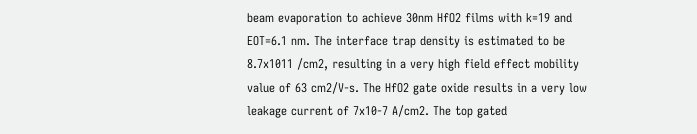beam evaporation to achieve 30nm HfO2 films with k=19 and EOT=6.1 nm. The interface trap density is estimated to be 8.7x1011 /cm2, resulting in a very high field effect mobility value of 63 cm2/V-s. The HfO2 gate oxide results in a very low leakage current of 7x10-7 A/cm2. The top gated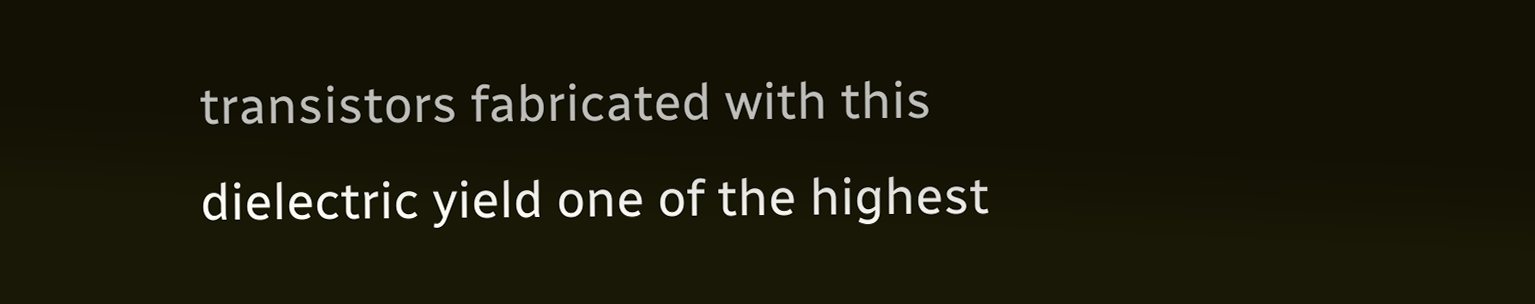transistors fabricated with this dielectric yield one of the highest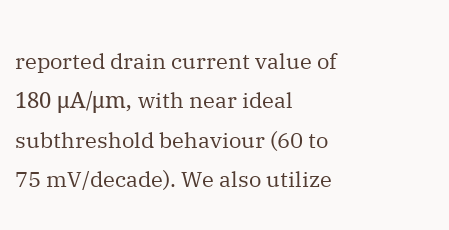reported drain current value of 180 μA/μm, with near ideal subthreshold behaviour (60 to 75 mV/decade). We also utilize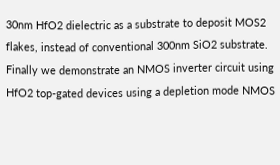30nm HfO2 dielectric as a substrate to deposit MOS2 flakes, instead of conventional 300nm SiO2 substrate. Finally we demonstrate an NMOS inverter circuit using HfO2 top-gated devices using a depletion mode NMOS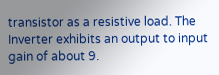transistor as a resistive load. The Inverter exhibits an output to input gain of about 9.